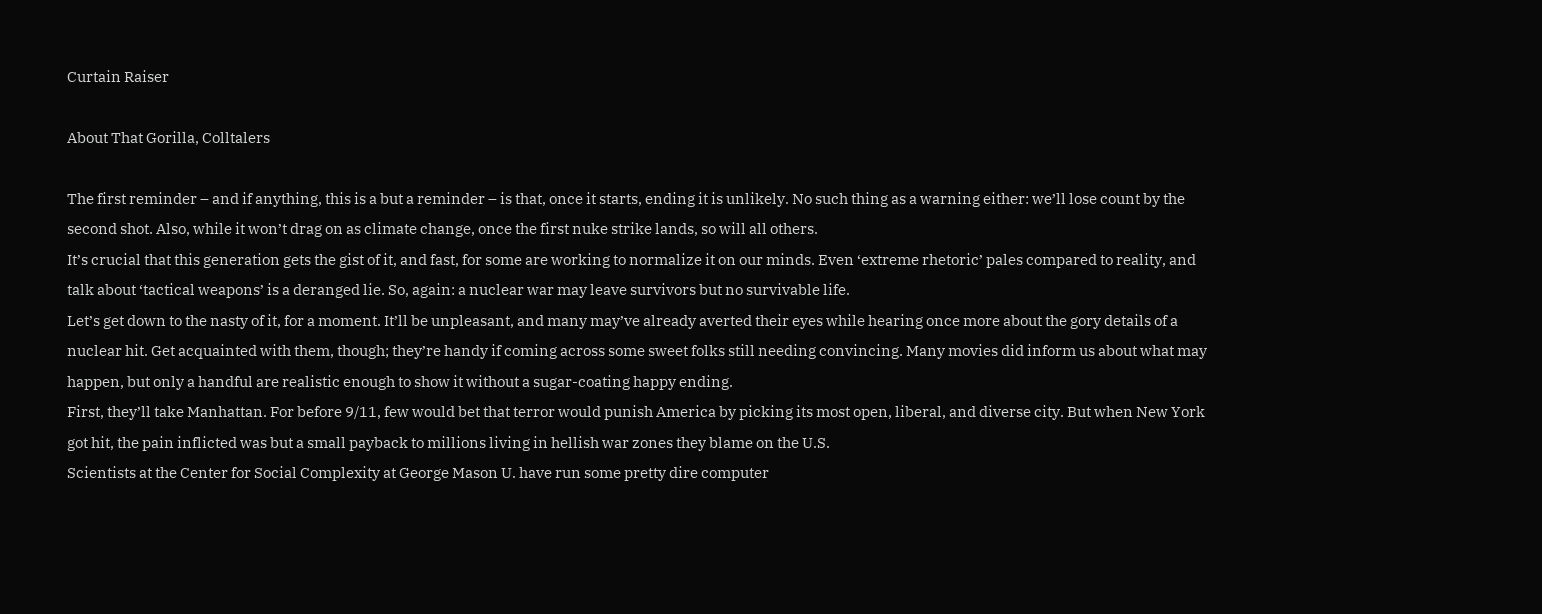Curtain Raiser

About That Gorilla, Colltalers

The first reminder – and if anything, this is a but a reminder – is that, once it starts, ending it is unlikely. No such thing as a warning either: we’ll lose count by the second shot. Also, while it won’t drag on as climate change, once the first nuke strike lands, so will all others.
It’s crucial that this generation gets the gist of it, and fast, for some are working to normalize it on our minds. Even ‘extreme rhetoric’ pales compared to reality, and talk about ‘tactical weapons’ is a deranged lie. So, again: a nuclear war may leave survivors but no survivable life.
Let’s get down to the nasty of it, for a moment. It’ll be unpleasant, and many may’ve already averted their eyes while hearing once more about the gory details of a nuclear hit. Get acquainted with them, though; they’re handy if coming across some sweet folks still needing convincing. Many movies did inform us about what may happen, but only a handful are realistic enough to show it without a sugar-coating happy ending.
First, they’ll take Manhattan. For before 9/11, few would bet that terror would punish America by picking its most open, liberal, and diverse city. But when New York got hit, the pain inflicted was but a small payback to millions living in hellish war zones they blame on the U.S.
Scientists at the Center for Social Complexity at George Mason U. have run some pretty dire computer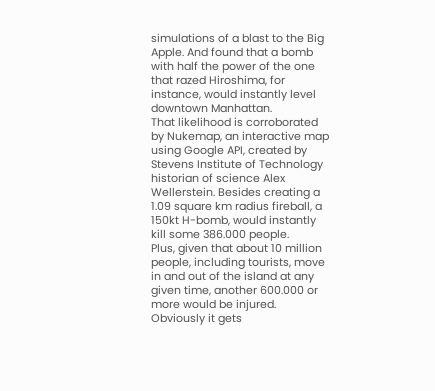simulations of a blast to the Big Apple. And found that a bomb with half the power of the one that razed Hiroshima, for instance, would instantly level downtown Manhattan.
That likelihood is corroborated by Nukemap, an interactive map using Google API, created by Stevens Institute of Technology historian of science Alex Wellerstein. Besides creating a 1.09 square km radius fireball, a 150kt H-bomb, would instantly kill some 386.000 people.
Plus, given that about 10 million people, including tourists, move in and out of the island at any given time, another 600.000 or more would be injured. Obviously it gets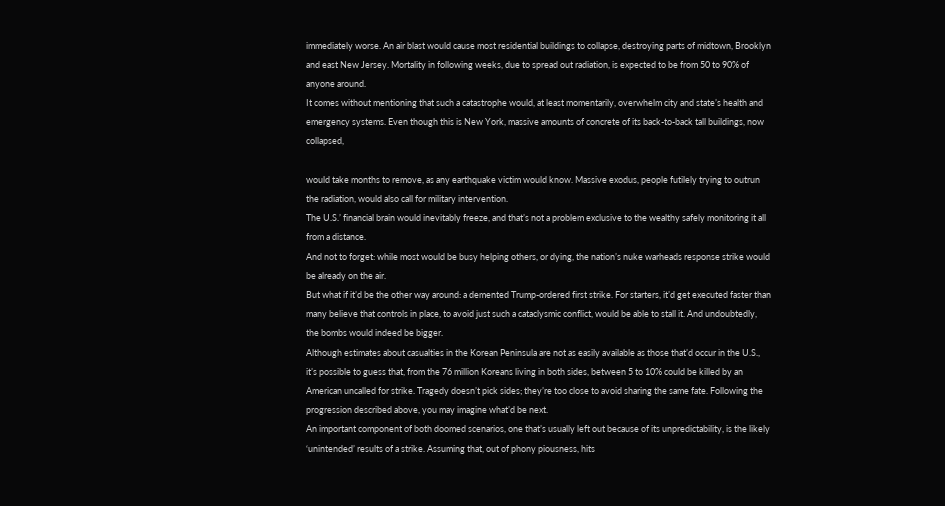immediately worse. An air blast would cause most residential buildings to collapse, destroying parts of midtown, Brooklyn and east New Jersey. Mortality in following weeks, due to spread out radiation, is expected to be from 50 to 90% of anyone around.
It comes without mentioning that such a catastrophe would, at least momentarily, overwhelm city and state’s health and emergency systems. Even though this is New York, massive amounts of concrete of its back-to-back tall buildings, now collapsed,

would take months to remove, as any earthquake victim would know. Massive exodus, people futilely trying to outrun the radiation, would also call for military intervention.
The U.S.’ financial brain would inevitably freeze, and that’s not a problem exclusive to the wealthy safely monitoring it all from a distance.
And not to forget: while most would be busy helping others, or dying, the nation’s nuke warheads response strike would be already on the air.
But what if it’d be the other way around: a demented Trump-ordered first strike. For starters, it’d get executed faster than many believe that controls in place, to avoid just such a cataclysmic conflict, would be able to stall it. And undoubtedly, the bombs would indeed be bigger.
Although estimates about casualties in the Korean Peninsula are not as easily available as those that’d occur in the U.S., it’s possible to guess that, from the 76 million Koreans living in both sides, between 5 to 10% could be killed by an American uncalled for strike. Tragedy doesn’t pick sides; they’re too close to avoid sharing the same fate. Following the progression described above, you may imagine what’d be next.
An important component of both doomed scenarios, one that’s usually left out because of its unpredictability, is the likely ‘unintended’ results of a strike. Assuming that, out of phony piousness, hits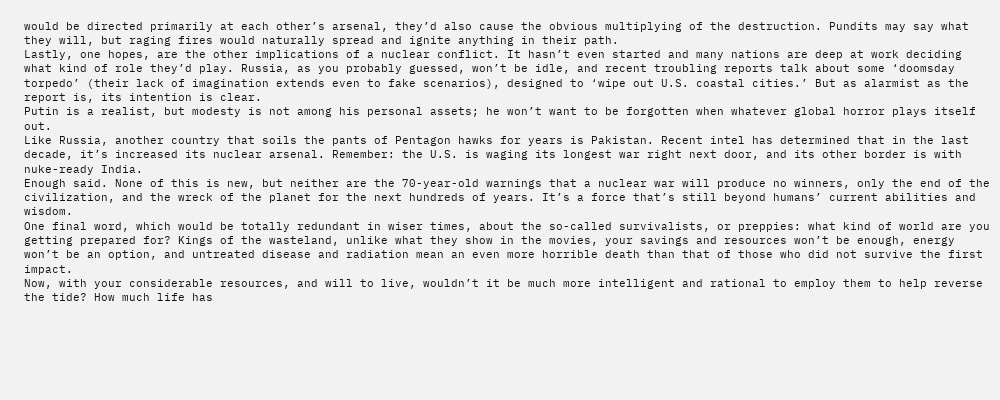would be directed primarily at each other’s arsenal, they’d also cause the obvious multiplying of the destruction. Pundits may say what they will, but raging fires would naturally spread and ignite anything in their path.
Lastly, one hopes, are the other implications of a nuclear conflict. It hasn’t even started and many nations are deep at work deciding what kind of role they’d play. Russia, as you probably guessed, won’t be idle, and recent troubling reports talk about some ‘doomsday torpedo’ (their lack of imagination extends even to fake scenarios), designed to ‘wipe out U.S. coastal cities.’ But as alarmist as the report is, its intention is clear.
Putin is a realist, but modesty is not among his personal assets; he won’t want to be forgotten when whatever global horror plays itself out.
Like Russia, another country that soils the pants of Pentagon hawks for years is Pakistan. Recent intel has determined that in the last decade, it’s increased its nuclear arsenal. Remember: the U.S. is waging its longest war right next door, and its other border is with nuke-ready India.
Enough said. None of this is new, but neither are the 70-year-old warnings that a nuclear war will produce no winners, only the end of the civilization, and the wreck of the planet for the next hundreds of years. It’s a force that’s still beyond humans’ current abilities and wisdom.
One final word, which would be totally redundant in wiser times, about the so-called survivalists, or preppies: what kind of world are you getting prepared for? Kings of the wasteland, unlike what they show in the movies, your savings and resources won’t be enough, energy won’t be an option, and untreated disease and radiation mean an even more horrible death than that of those who did not survive the first impact.
Now, with your considerable resources, and will to live, wouldn’t it be much more intelligent and rational to employ them to help reverse the tide? How much life has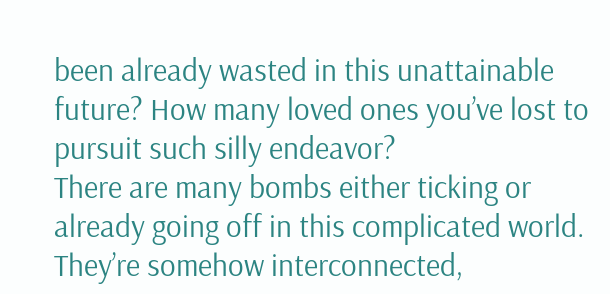been already wasted in this unattainable future? How many loved ones you’ve lost to pursuit such silly endeavor?
There are many bombs either ticking or already going off in this complicated world. They’re somehow interconnected,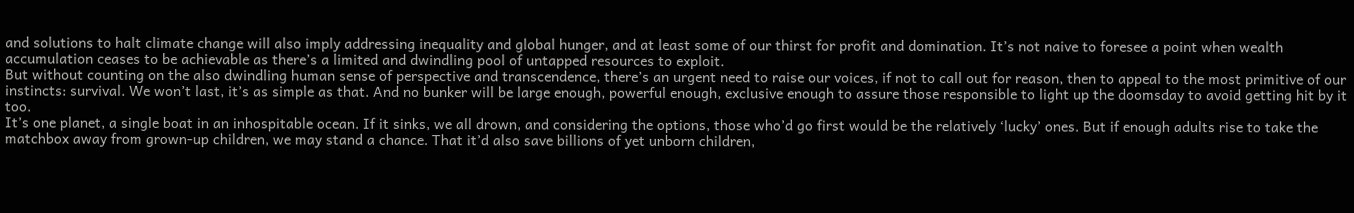and solutions to halt climate change will also imply addressing inequality and global hunger, and at least some of our thirst for profit and domination. It’s not naive to foresee a point when wealth accumulation ceases to be achievable as there’s a limited and dwindling pool of untapped resources to exploit.
But without counting on the also dwindling human sense of perspective and transcendence, there’s an urgent need to raise our voices, if not to call out for reason, then to appeal to the most primitive of our instincts: survival. We won’t last, it’s as simple as that. And no bunker will be large enough, powerful enough, exclusive enough to assure those responsible to light up the doomsday to avoid getting hit by it too.
It’s one planet, a single boat in an inhospitable ocean. If it sinks, we all drown, and considering the options, those who’d go first would be the relatively ‘lucky’ ones. But if enough adults rise to take the matchbox away from grown-up children, we may stand a chance. That it’d also save billions of yet unborn children,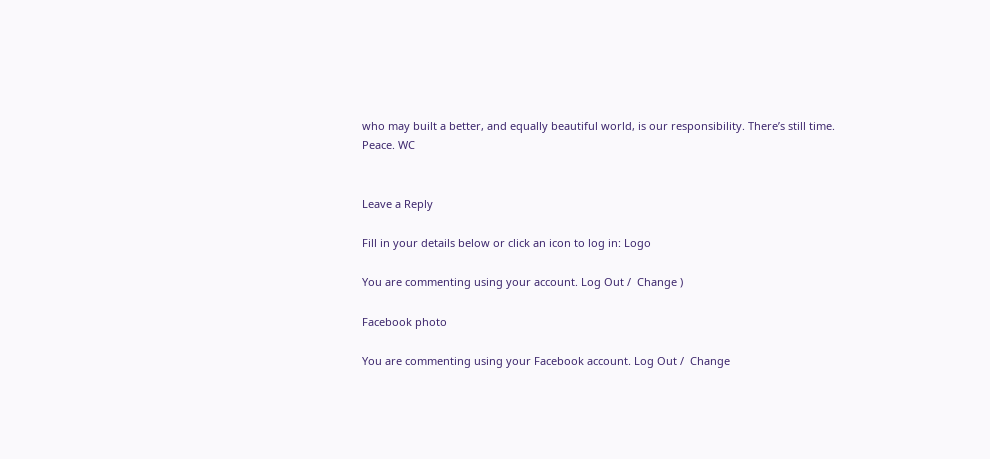who may built a better, and equally beautiful world, is our responsibility. There’s still time. Peace. WC


Leave a Reply

Fill in your details below or click an icon to log in: Logo

You are commenting using your account. Log Out /  Change )

Facebook photo

You are commenting using your Facebook account. Log Out /  Change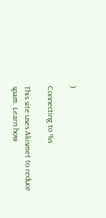)

Connecting to %s

This site uses Akismet to reduce spam. Learn how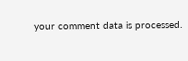your comment data is processed.